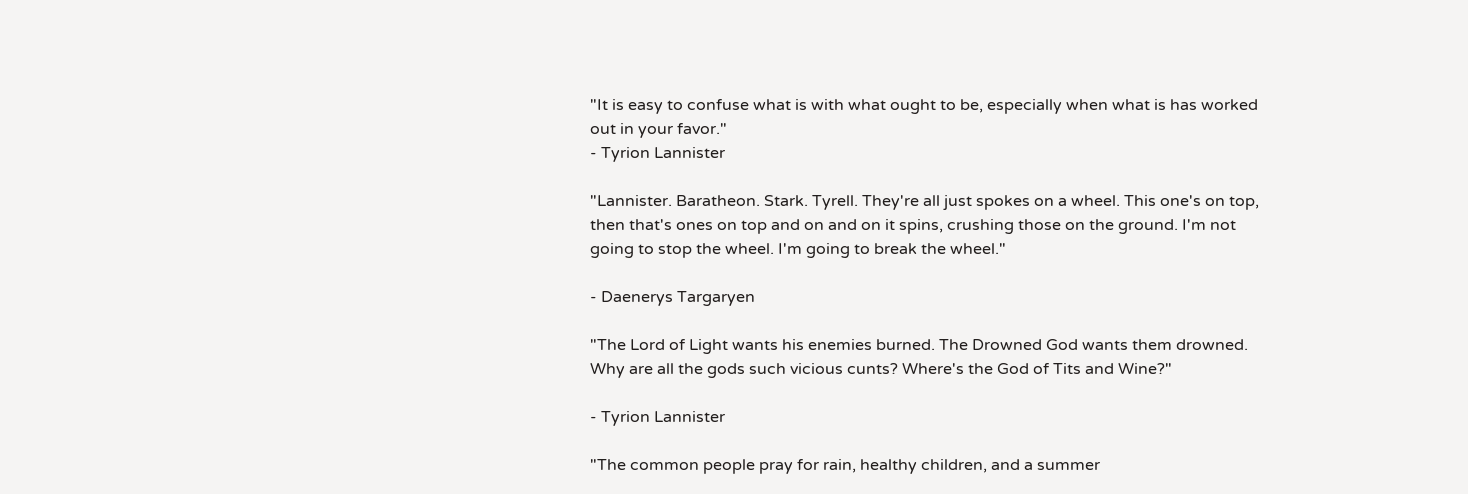"It is easy to confuse what is with what ought to be, especially when what is has worked out in your favor."
- Tyrion Lannister

"Lannister. Baratheon. Stark. Tyrell. They're all just spokes on a wheel. This one's on top, then that's ones on top and on and on it spins, crushing those on the ground. I'm not going to stop the wheel. I'm going to break the wheel."

- Daenerys Targaryen

"The Lord of Light wants his enemies burned. The Drowned God wants them drowned. Why are all the gods such vicious cunts? Where's the God of Tits and Wine?"

- Tyrion Lannister

"The common people pray for rain, healthy children, and a summer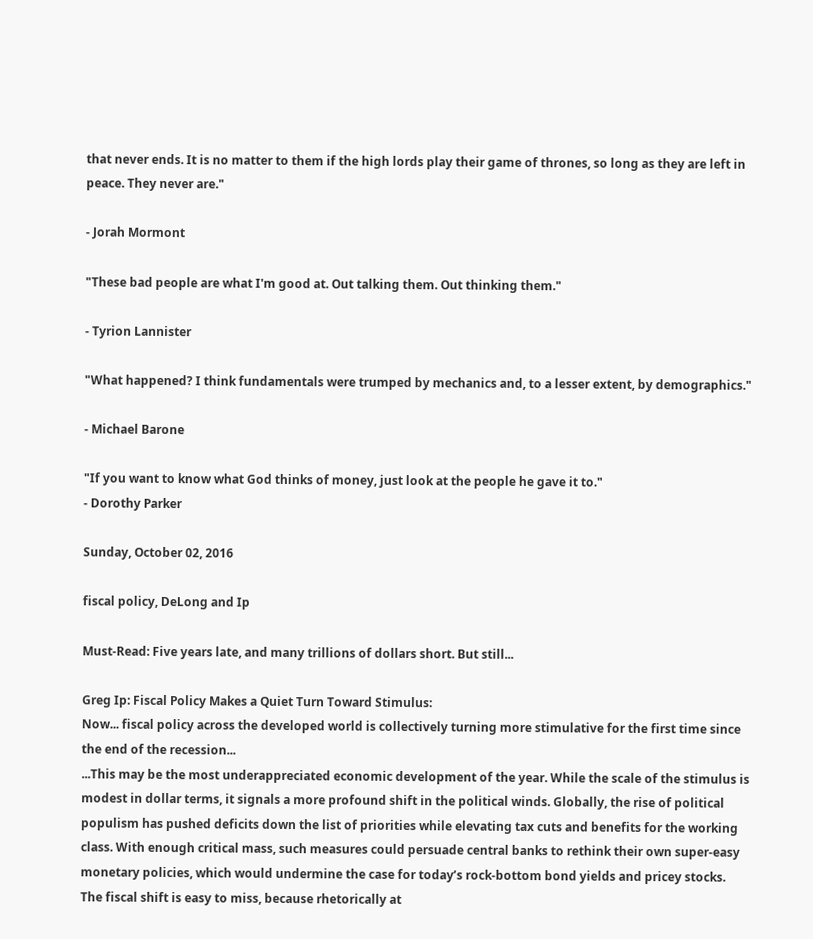that never ends. It is no matter to them if the high lords play their game of thrones, so long as they are left in peace. They never are."

- Jorah Mormont

"These bad people are what I'm good at. Out talking them. Out thinking them."

- Tyrion Lannister

"What happened? I think fundamentals were trumped by mechanics and, to a lesser extent, by demographics."

- Michael Barone

"If you want to know what God thinks of money, just look at the people he gave it to."
- Dorothy Parker

Sunday, October 02, 2016

fiscal policy, DeLong and Ip

Must-Read: Five years late, and many trillions of dollars short. But still...

Greg Ip: Fiscal Policy Makes a Quiet Turn Toward Stimulus:
Now... fiscal policy across the developed world is collectively turning more stimulative for the first time since the end of the recession...
...This may be the most underappreciated economic development of the year. While the scale of the stimulus is modest in dollar terms, it signals a more profound shift in the political winds. Globally, the rise of political populism has pushed deficits down the list of priorities while elevating tax cuts and benefits for the working class. With enough critical mass, such measures could persuade central banks to rethink their own super-easy monetary policies, which would undermine the case for today’s rock-bottom bond yields and pricey stocks.
The fiscal shift is easy to miss, because rhetorically at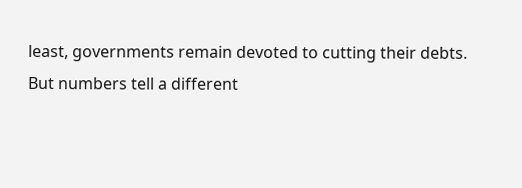least, governments remain devoted to cutting their debts. But numbers tell a different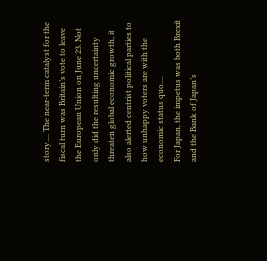story.... The near-term catalyst for the fiscal turn was Britain’s vote to leave the European Union on June 23. Not only did the resulting uncertainty threaten global economic growth, it also alerted centrist political parties to how unhappy voters are with the economic status quo....
For Japan, the impetus was both Brexit and the Bank of Japan’s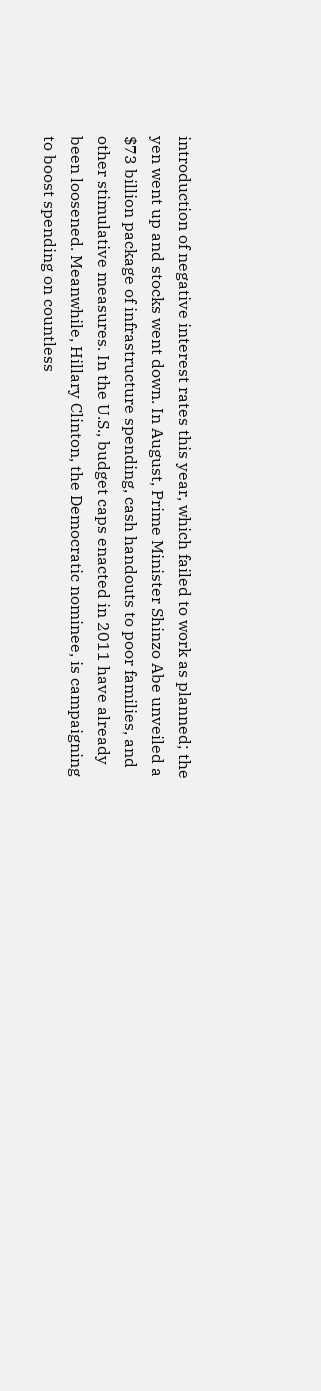introduction of negative interest rates this year, which failed to work as planned; the yen went up and stocks went down. In August, Prime Minister Shinzo Abe unveiled a $73 billion package of infrastructure spending, cash handouts to poor families, and other stimulative measures. In the U.S., budget caps enacted in 2011 have already been loosened. Meanwhile, Hillary Clinton, the Democratic nominee, is campaigning to boost spending on countless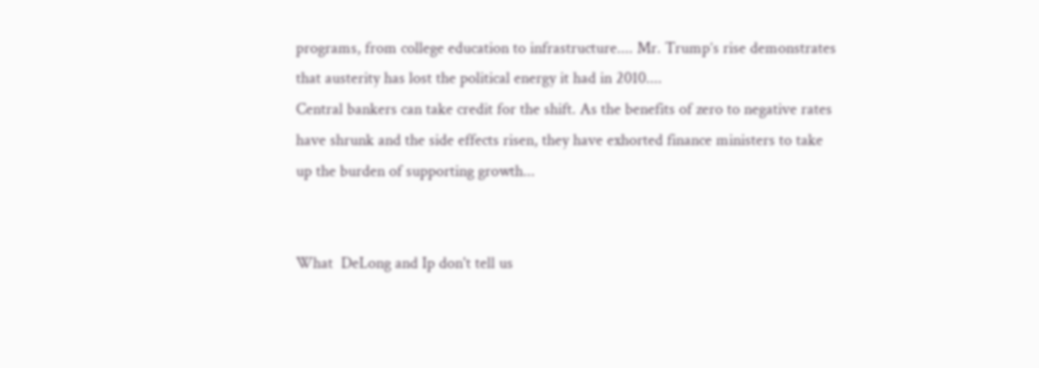programs, from college education to infrastructure.... Mr. Trump’s rise demonstrates that austerity has lost the political energy it had in 2010....
Central bankers can take credit for the shift. As the benefits of zero to negative rates have shrunk and the side effects risen, they have exhorted finance ministers to take up the burden of supporting growth...


What  DeLong and Ip don't tell us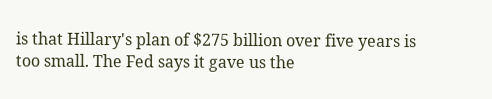is that Hillary's plan of $275 billion over five years is too small. The Fed says it gave us the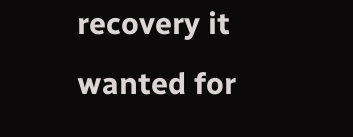recovery it wanted for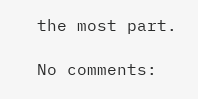the most part.

No comments: